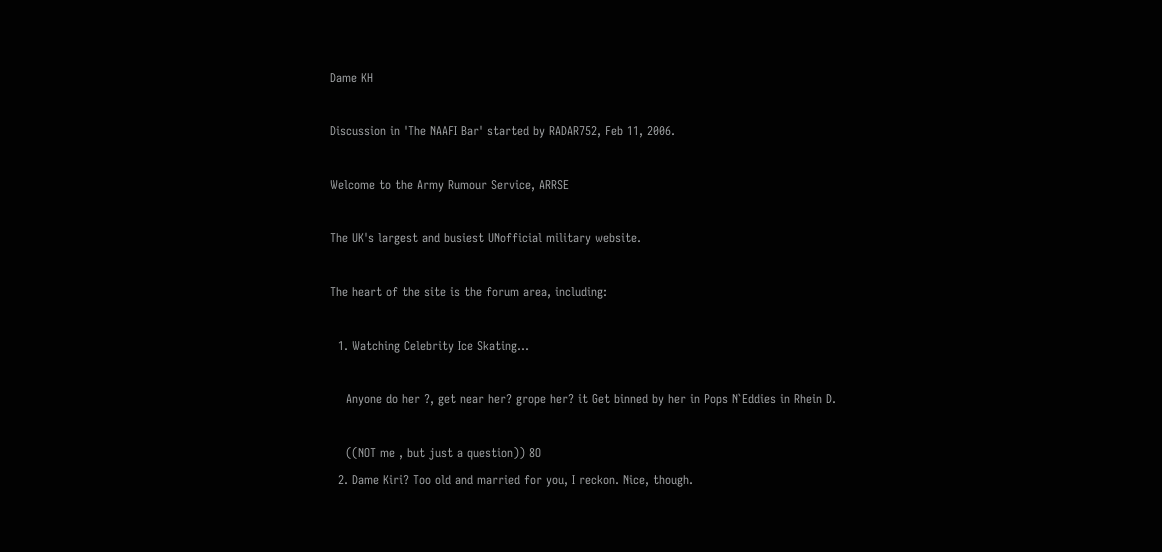Dame KH

Discussion in 'The NAAFI Bar' started by RADAR752, Feb 11, 2006.

Welcome to the Army Rumour Service, ARRSE

The UK's largest and busiest UNofficial military website.

The heart of the site is the forum area, including:

  1. Watching Celebrity Ice Skating...

    Anyone do her ?, get near her? grope her? it Get binned by her in Pops N`Eddies in Rhein D.

    ((NOT me , but just a question)) 8O
  2. Dame Kiri? Too old and married for you, I reckon. Nice, though.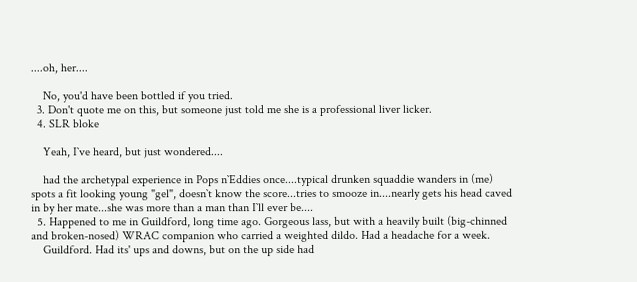....oh, her....

    No, you'd have been bottled if you tried.
  3. Don't quote me on this, but someone just told me she is a professional liver licker.
  4. SLR bloke

    Yeah, I`ve heard, but just wondered....

    had the archetypal experience in Pops n`Eddies once....typical drunken squaddie wanders in (me) spots a fit looking young "gel", doesn`t know the score...tries to smooze in....nearly gets his head caved in by her mate...she was more than a man than I`ll ever be....
  5. Happened to me in Guildford, long time ago. Gorgeous lass, but with a heavily built (big-chinned and broken-nosed) WRAC companion who carried a weighted dildo. Had a headache for a week.
    Guildford. Had its' ups and downs, but on the up side had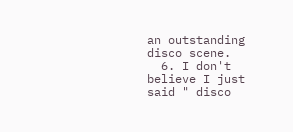an outstanding disco scene.
  6. I don't believe I just said " disco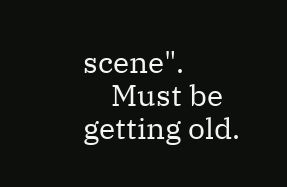scene".
    Must be getting old.